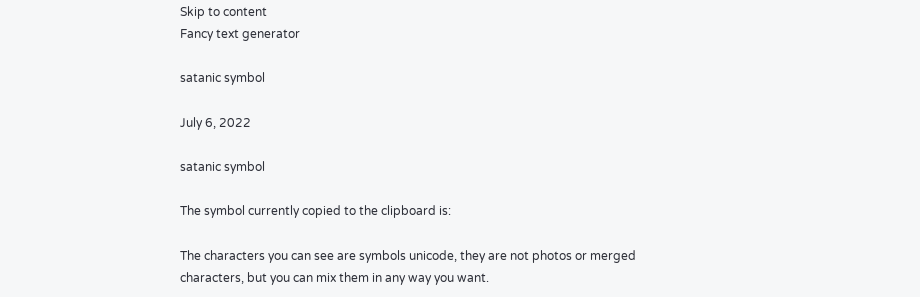Skip to content
Fancy text generator

satanic symbol

July 6, 2022

satanic symbol

The symbol currently copied to the clipboard is:

The characters you can see are symbols unicode, they are not photos or merged characters, but you can mix them in any way you want.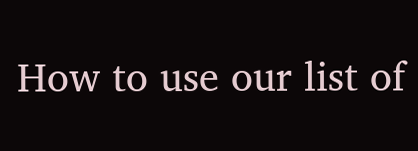How to use our list of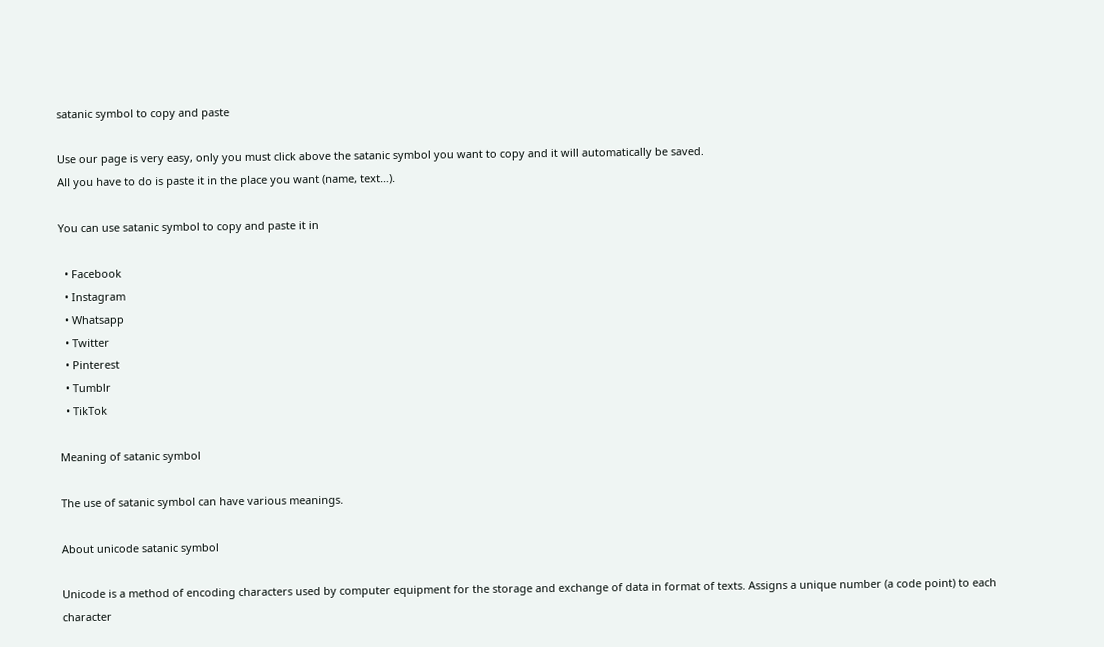satanic symbol to copy and paste

Use our page is very easy, only you must click above the satanic symbol you want to copy and it will automatically be saved.
All you have to do is paste it in the place you want (name, text…).

You can use satanic symbol to copy and paste it in

  • Facebook
  • Instagram
  • Whatsapp
  • Twitter
  • Pinterest
  • Tumblr
  • TikTok

Meaning of satanic symbol

The use of satanic symbol can have various meanings.

About unicode satanic symbol

Unicode is a method of encoding characters used by computer equipment for the storage and exchange of data in format of texts. Assigns a unique number (a code point) to each character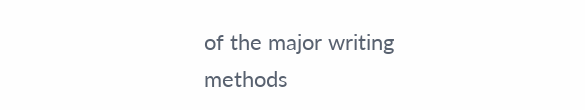of the major writing methods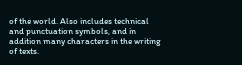of the world. Also includes technical and punctuation symbols, and in addition many characters in the writing of texts.